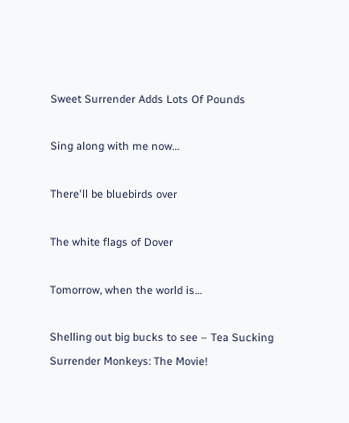Sweet Surrender Adds Lots Of Pounds

Sing along with me now…

There'll be bluebirds over

The white flags of Dover

Tomorrow, when the world is…

Shelling out big bucks to see – Tea Sucking Surrender Monkeys: The Movie!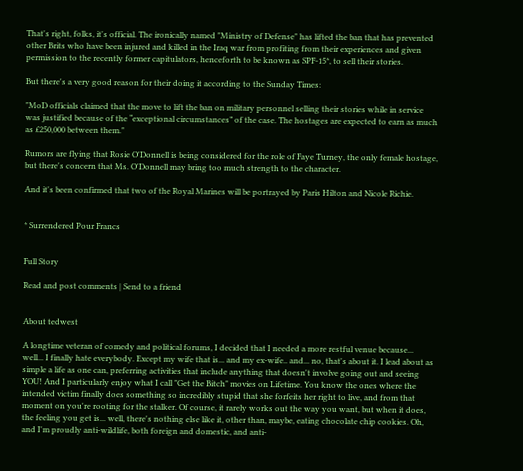That's right, folks, it's official. The ironically named "Ministry of Defense" has lifted the ban that has prevented other Brits who have been injured and killed in the Iraq war from profiting from their experiences and given permission to the recently former capitulators, henceforth to be known as SPF-15*, to sell their stories.

But there's a very good reason for their doing it according to the Sunday Times:

"MoD officials claimed that the move to lift the ban on military personnel selling their stories while in service was justified because of the “exceptional circumstances” of the case. The hostages are expected to earn as much as £250,000 between them."

Rumors are flying that Rosie O'Donnell is being considered for the role of Faye Turney, the only female hostage, but there's concern that Ms. O'Donnell may bring too much strength to the character.

And it's been confirmed that two of the Royal Marines will be portrayed by Paris Hilton and Nicole Richie.


* Surrendered Pour Francs


Full Story

Read and post comments | Send to a friend


About tedwest

A longtime veteran of comedy and political forums, I decided that I needed a more restful venue because... well... I finally hate everybody. Except my wife that is... and my ex-wife.. and... no, that's about it. I lead about as simple a life as one can, preferring activities that include anything that doesn't involve going out and seeing YOU! And I particularly enjoy what I call "Get the Bitch" movies on Lifetime. You know the ones where the intended victim finally does something so incredibly stupid that she forfeits her right to live, and from that moment on you're rooting for the stalker. Of course, it rarely works out the way you want, but when it does, the feeling you get is... well, there's nothing else like it, other than, maybe, eating chocolate chip cookies. Oh, and I'm proudly anti-wildlife, both foreign and domestic, and anti-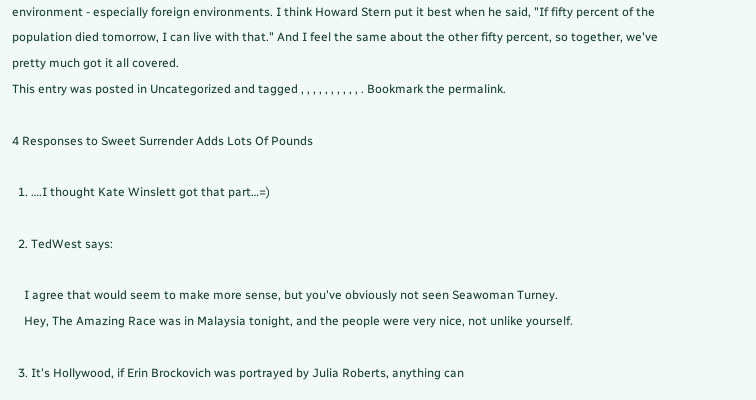environment - especially foreign environments. I think Howard Stern put it best when he said, "If fifty percent of the population died tomorrow, I can live with that." And I feel the same about the other fifty percent, so together, we've pretty much got it all covered.
This entry was posted in Uncategorized and tagged , , , , , , , , , , . Bookmark the permalink.

4 Responses to Sweet Surrender Adds Lots Of Pounds

  1. ….I thought Kate Winslett got that part…=)

  2. TedWest says:

    I agree that would seem to make more sense, but you've obviously not seen Seawoman Turney.
    Hey, The Amazing Race was in Malaysia tonight, and the people were very nice, not unlike yourself.

  3. It's Hollywood, if Erin Brockovich was portrayed by Julia Roberts, anything can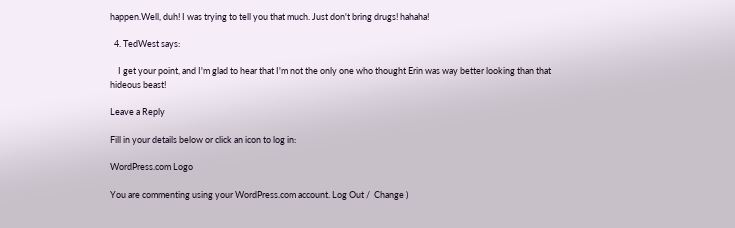happen.Well, duh! I was trying to tell you that much. Just don't bring drugs! hahaha!

  4. TedWest says:

    I get your point, and I'm glad to hear that I'm not the only one who thought Erin was way better looking than that hideous beast!

Leave a Reply

Fill in your details below or click an icon to log in:

WordPress.com Logo

You are commenting using your WordPress.com account. Log Out /  Change )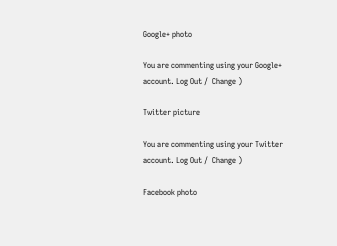Google+ photo

You are commenting using your Google+ account. Log Out /  Change )

Twitter picture

You are commenting using your Twitter account. Log Out /  Change )

Facebook photo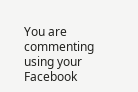You are commenting using your Facebook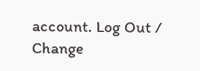account. Log Out /  Change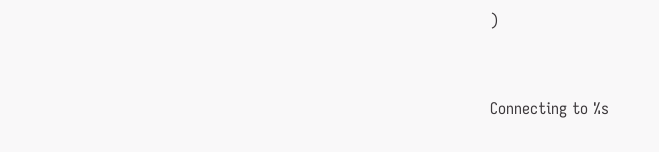)


Connecting to %s